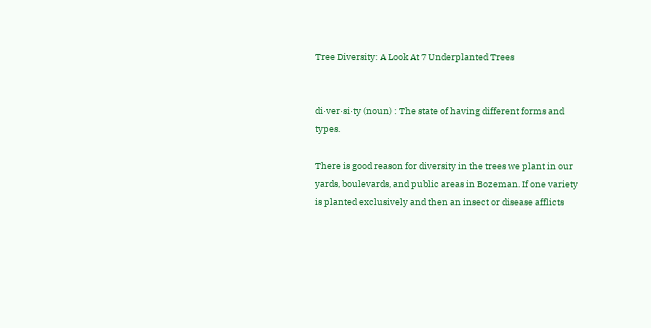Tree Diversity: A Look At 7 Underplanted Trees


di·ver·si·ty (noun) : The state of having different forms and types.

There is good reason for diversity in the trees we plant in our yards, boulevards, and public areas in Bozeman. If one variety is planted exclusively and then an insect or disease afflicts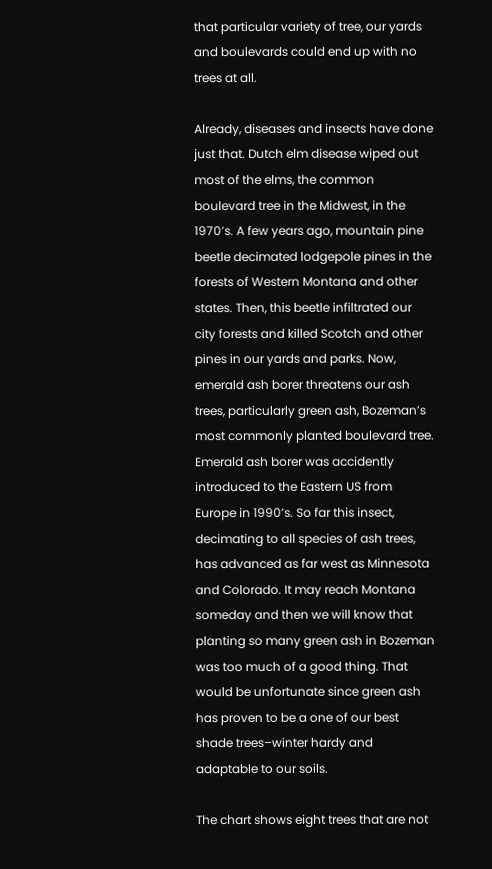that particular variety of tree, our yards and boulevards could end up with no trees at all.

Already, diseases and insects have done just that. Dutch elm disease wiped out most of the elms, the common boulevard tree in the Midwest, in the 1970’s. A few years ago, mountain pine beetle decimated lodgepole pines in the forests of Western Montana and other states. Then, this beetle infiltrated our city forests and killed Scotch and other pines in our yards and parks. Now, emerald ash borer threatens our ash trees, particularly green ash, Bozeman’s most commonly planted boulevard tree. Emerald ash borer was accidently introduced to the Eastern US from Europe in 1990’s. So far this insect, decimating to all species of ash trees, has advanced as far west as Minnesota and Colorado. It may reach Montana someday and then we will know that planting so many green ash in Bozeman was too much of a good thing. That would be unfortunate since green ash has proven to be a one of our best shade trees–winter hardy and adaptable to our soils.

The chart shows eight trees that are not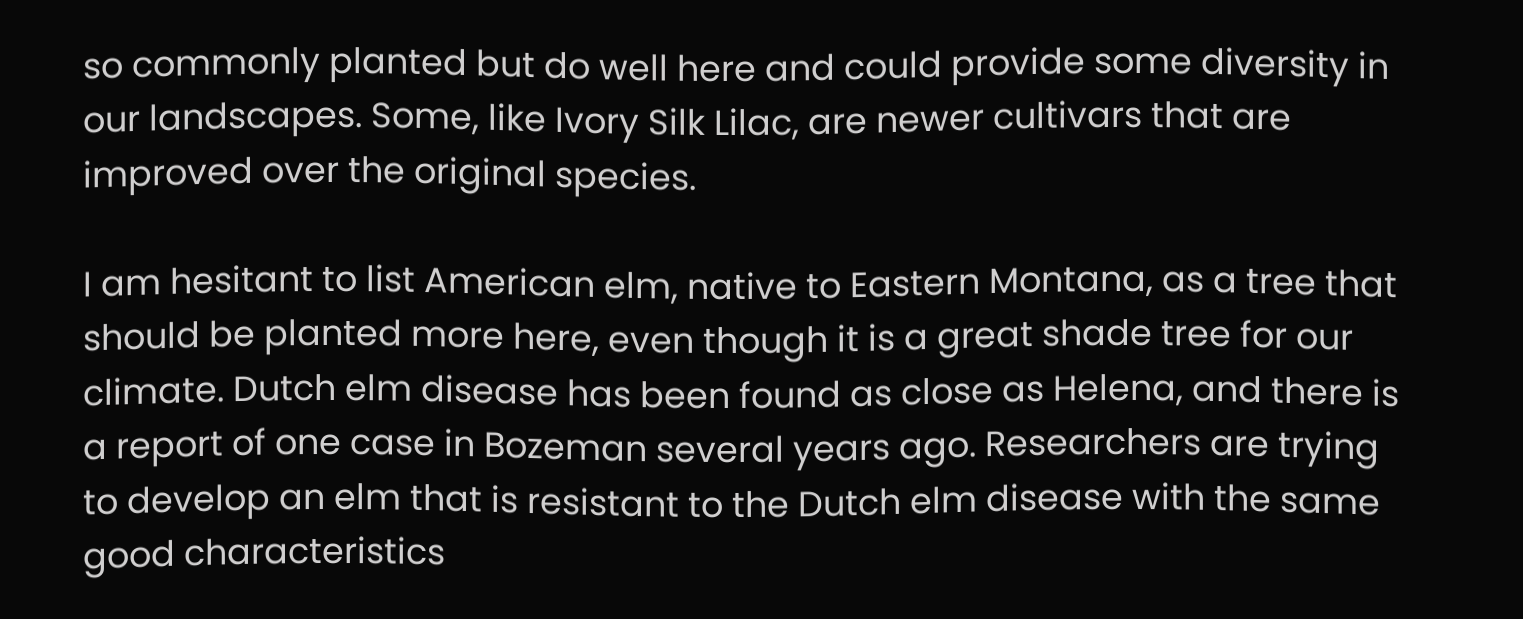so commonly planted but do well here and could provide some diversity in our landscapes. Some, like Ivory Silk Lilac, are newer cultivars that are improved over the original species.

I am hesitant to list American elm, native to Eastern Montana, as a tree that should be planted more here, even though it is a great shade tree for our climate. Dutch elm disease has been found as close as Helena, and there is a report of one case in Bozeman several years ago. Researchers are trying to develop an elm that is resistant to the Dutch elm disease with the same good characteristics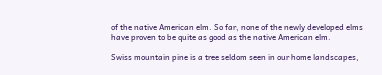of the native American elm. So far, none of the newly developed elms have proven to be quite as good as the native American elm.

Swiss mountain pine is a tree seldom seen in our home landscapes,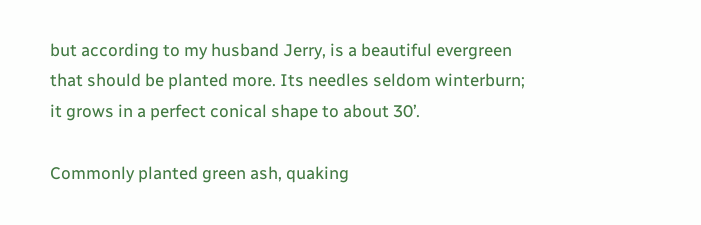but according to my husband Jerry, is a beautiful evergreen that should be planted more. Its needles seldom winterburn; it grows in a perfect conical shape to about 30’.

Commonly planted green ash, quaking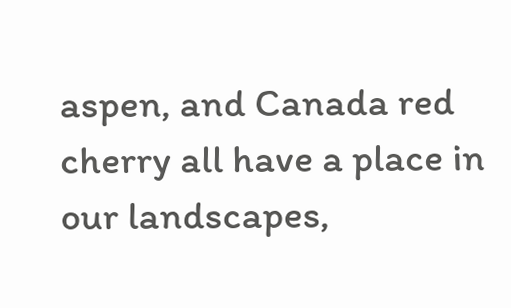aspen, and Canada red cherry all have a place in our landscapes,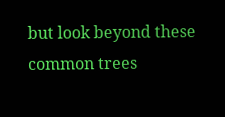but look beyond these common trees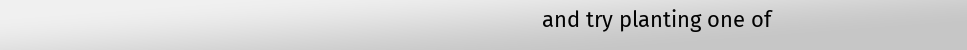and try planting one of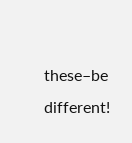these–be different!